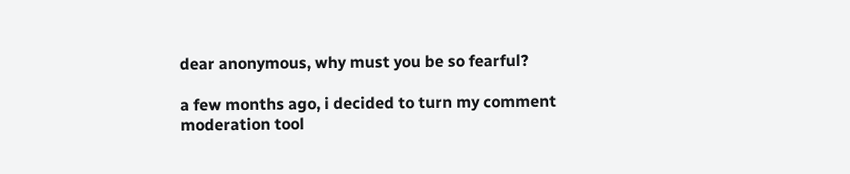dear anonymous, why must you be so fearful?

a few months ago, i decided to turn my comment moderation tool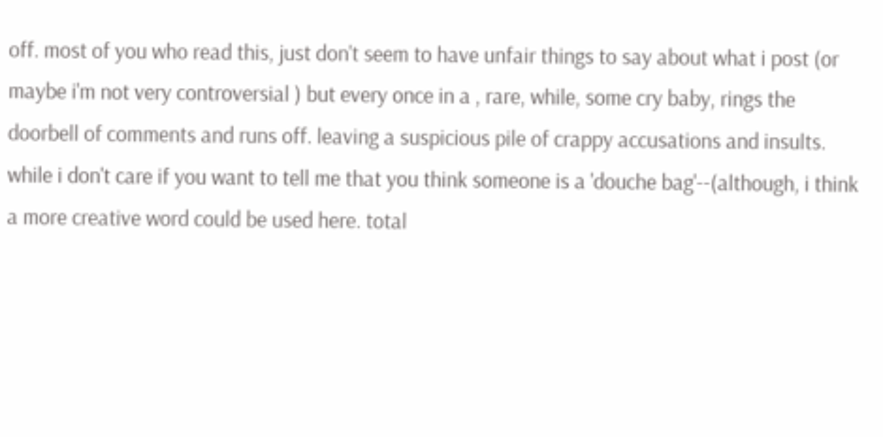off. most of you who read this, just don't seem to have unfair things to say about what i post (or maybe i'm not very controversial ) but every once in a , rare, while, some cry baby, rings the doorbell of comments and runs off. leaving a suspicious pile of crappy accusations and insults.
while i don't care if you want to tell me that you think someone is a 'douche bag'--(although, i think a more creative word could be used here. total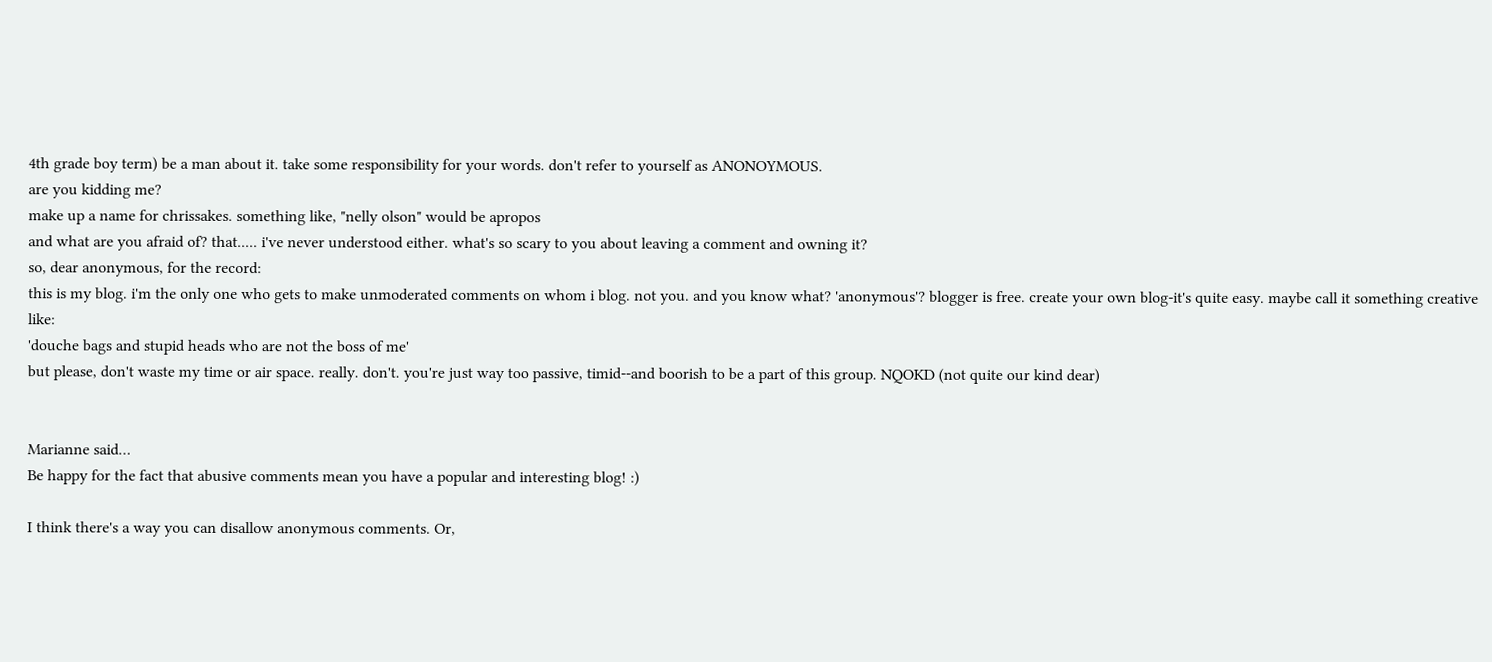4th grade boy term) be a man about it. take some responsibility for your words. don't refer to yourself as ANONOYMOUS.
are you kidding me?
make up a name for chrissakes. something like, "nelly olson" would be apropos
and what are you afraid of? that..... i've never understood either. what's so scary to you about leaving a comment and owning it?
so, dear anonymous, for the record:
this is my blog. i'm the only one who gets to make unmoderated comments on whom i blog. not you. and you know what? 'anonymous'? blogger is free. create your own blog-it's quite easy. maybe call it something creative like:
'douche bags and stupid heads who are not the boss of me'
but please, don't waste my time or air space. really. don't. you're just way too passive, timid--and boorish to be a part of this group. NQOKD (not quite our kind dear)


Marianne said…
Be happy for the fact that abusive comments mean you have a popular and interesting blog! :)

I think there's a way you can disallow anonymous comments. Or,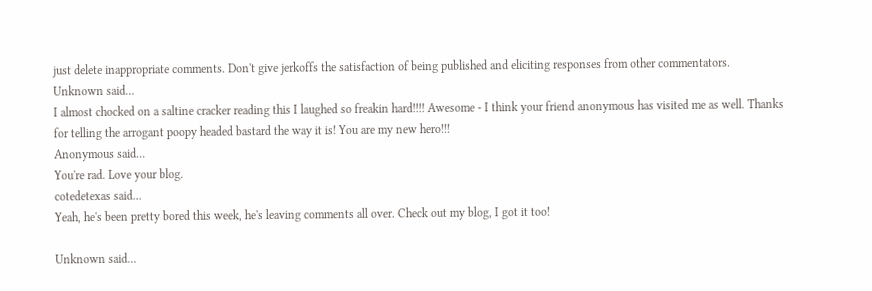just delete inappropriate comments. Don't give jerkoffs the satisfaction of being published and eliciting responses from other commentators.
Unknown said…
I almost chocked on a saltine cracker reading this I laughed so freakin hard!!!! Awesome - I think your friend anonymous has visited me as well. Thanks for telling the arrogant poopy headed bastard the way it is! You are my new hero!!!
Anonymous said…
You're rad. Love your blog.
cotedetexas said…
Yeah, he's been pretty bored this week, he's leaving comments all over. Check out my blog, I got it too!

Unknown said…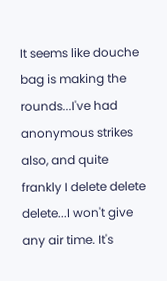It seems like douche bag is making the rounds...I've had anonymous strikes also, and quite frankly I delete delete delete...I won't give any air time. It's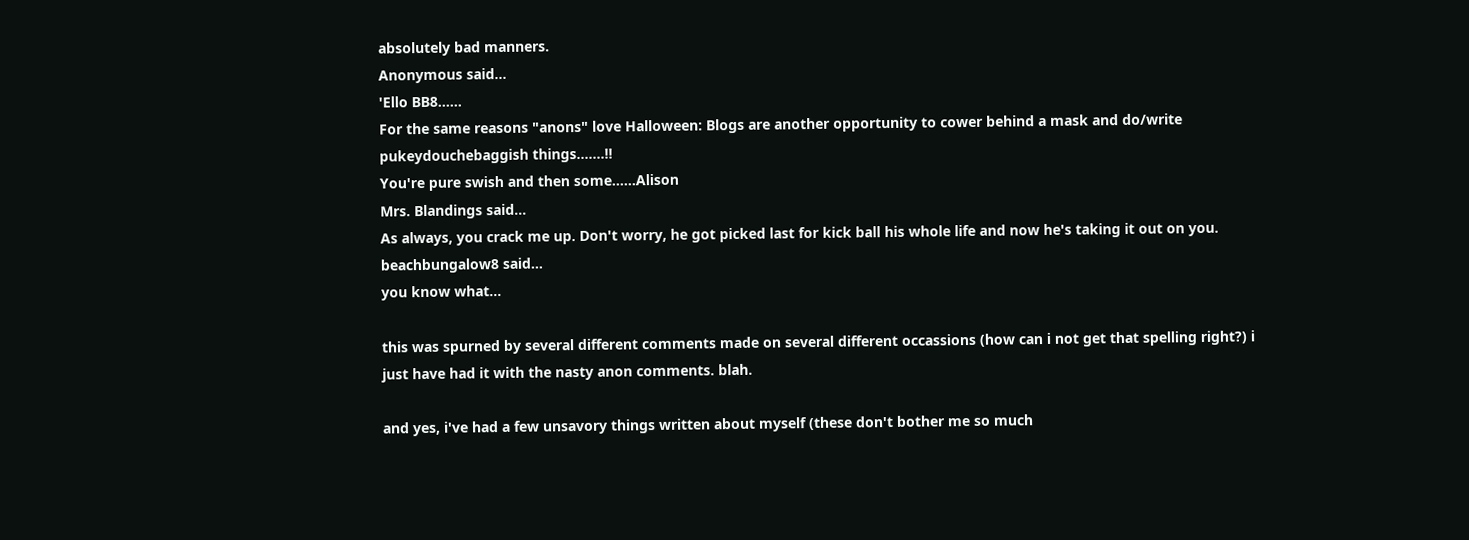absolutely bad manners.
Anonymous said…
'Ello BB8......
For the same reasons "anons" love Halloween: Blogs are another opportunity to cower behind a mask and do/write pukeydouchebaggish things.......!!
You're pure swish and then some......Alison
Mrs. Blandings said…
As always, you crack me up. Don't worry, he got picked last for kick ball his whole life and now he's taking it out on you.
beachbungalow8 said…
you know what...

this was spurned by several different comments made on several different occassions (how can i not get that spelling right?) i just have had it with the nasty anon comments. blah.

and yes, i've had a few unsavory things written about myself (these don't bother me so much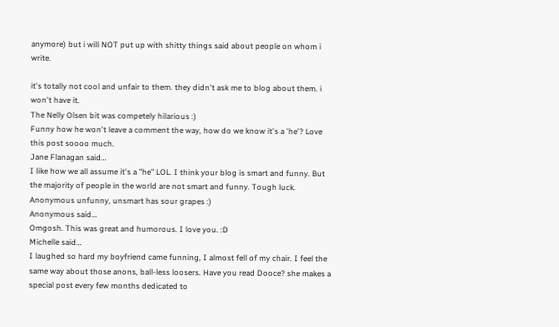anymore) but i will NOT put up with shitty things said about people on whom i write.

it's totally not cool and unfair to them. they didn't ask me to blog about them. i won't have it.
The Nelly Olsen bit was competely hilarious :)
Funny how he won't leave a comment the way, how do we know it's a 'he'? Love this post soooo much.
Jane Flanagan said…
I like how we all assume it's a "he" LOL. I think your blog is smart and funny. But the majority of people in the world are not smart and funny. Tough luck. Anonymous unfunny, unsmart has sour grapes :)
Anonymous said…
Omgosh. This was great and humorous. I love you. :D
Michelle said…
I laughed so hard my boyfriend came funning, I almost fell of my chair. I feel the same way about those anons, ball-less loosers. Have you read Dooce? she makes a special post every few months dedicated to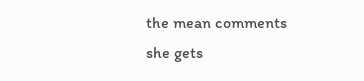the mean comments she gets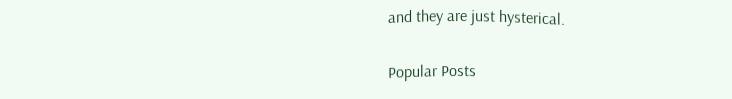and they are just hysterical.

Popular Posts